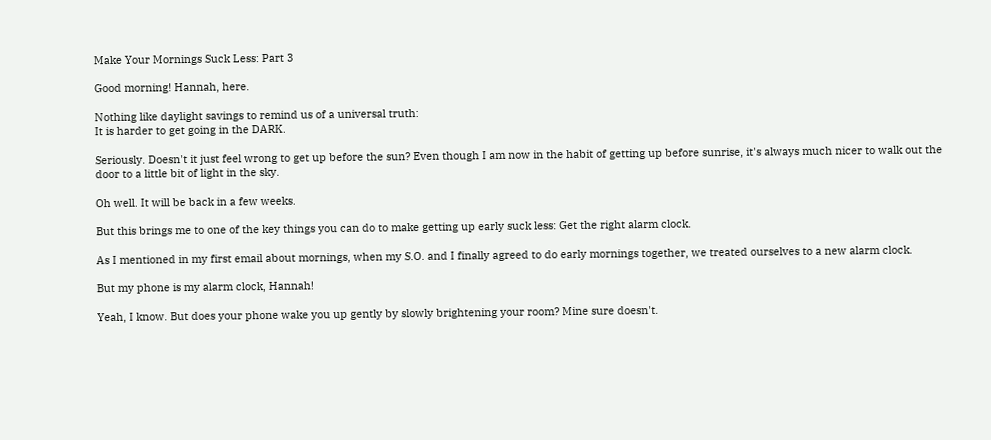Make Your Mornings Suck Less: Part 3

Good morning! Hannah, here.

Nothing like daylight savings to remind us of a universal truth:
It is harder to get going in the DARK.

Seriously. Doesn't it just feel wrong to get up before the sun? Even though I am now in the habit of getting up before sunrise, it's always much nicer to walk out the door to a little bit of light in the sky.

Oh well. It will be back in a few weeks.

But this brings me to one of the key things you can do to make getting up early suck less: Get the right alarm clock.

As I mentioned in my first email about mornings, when my S.O. and I finally agreed to do early mornings together, we treated ourselves to a new alarm clock.

But my phone is my alarm clock, Hannah!

Yeah, I know. But does your phone wake you up gently by slowly brightening your room? Mine sure doesn't.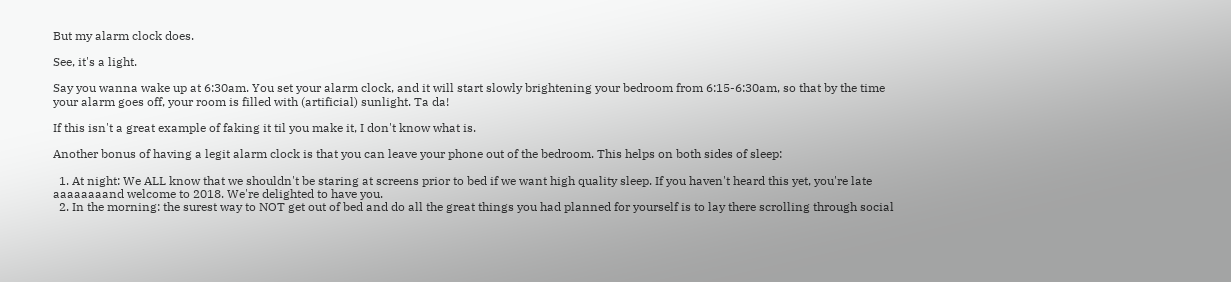But my alarm clock does.

See, it's a light.

Say you wanna wake up at 6:30am. You set your alarm clock, and it will start slowly brightening your bedroom from 6:15-6:30am, so that by the time your alarm goes off, your room is filled with (artificial) sunlight. Ta da!

If this isn't a great example of faking it til you make it, I don't know what is.

Another bonus of having a legit alarm clock is that you can leave your phone out of the bedroom. This helps on both sides of sleep:

  1. At night: We ALL know that we shouldn't be staring at screens prior to bed if we want high quality sleep. If you haven't heard this yet, you're late aaaaaaaand welcome to 2018. We're delighted to have you.
  2. In the morning: the surest way to NOT get out of bed and do all the great things you had planned for yourself is to lay there scrolling through social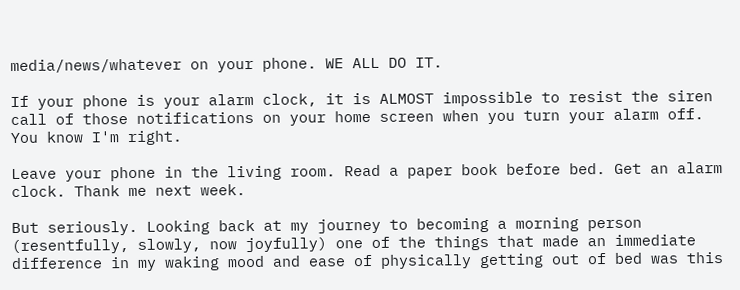media/news/whatever on your phone. WE ALL DO IT.

If your phone is your alarm clock, it is ALMOST impossible to resist the siren call of those notifications on your home screen when you turn your alarm off. You know I'm right.

Leave your phone in the living room. Read a paper book before bed. Get an alarm clock. Thank me next week.

But seriously. Looking back at my journey to becoming a morning person (resentfully, slowly, now joyfully) one of the things that made an immediate difference in my waking mood and ease of physically getting out of bed was this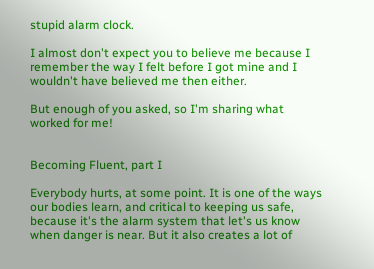stupid alarm clock.

I almost don't expect you to believe me because I remember the way I felt before I got mine and I wouldn't have believed me then either.

But enough of you asked, so I'm sharing what worked for me!


Becoming Fluent, part I

Everybody hurts, at some point. It is one of the ways our bodies learn, and critical to keeping us safe, because it's the alarm system that let's us know when danger is near. But it also creates a lot of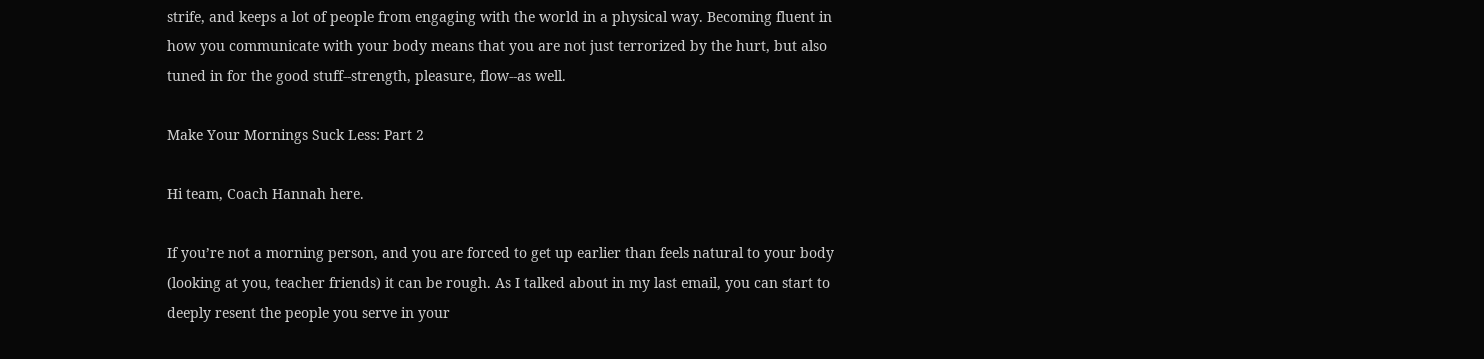strife, and keeps a lot of people from engaging with the world in a physical way. Becoming fluent in how you communicate with your body means that you are not just terrorized by the hurt, but also tuned in for the good stuff--strength, pleasure, flow--as well.

Make Your Mornings Suck Less: Part 2

Hi team, Coach Hannah here.

If you’re not a morning person, and you are forced to get up earlier than feels natural to your body (looking at you, teacher friends) it can be rough. As I talked about in my last email, you can start to deeply resent the people you serve in your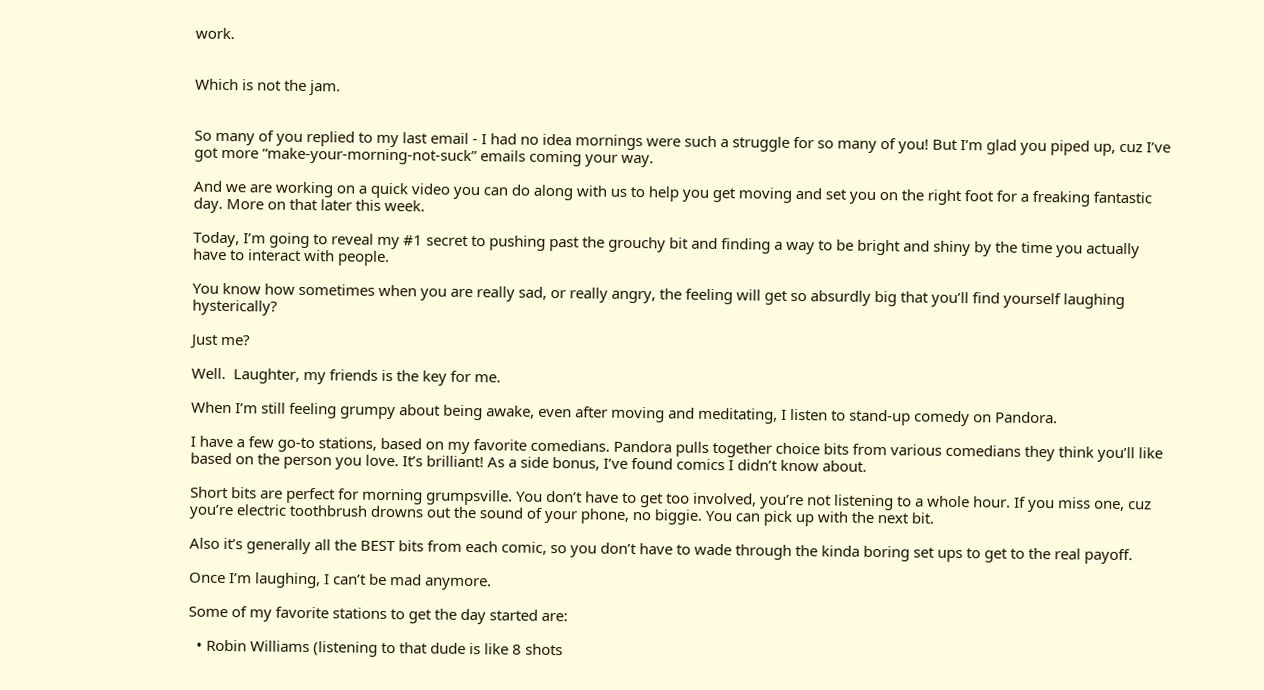work.


Which is not the jam.


So many of you replied to my last email - I had no idea mornings were such a struggle for so many of you! But I’m glad you piped up, cuz I’ve got more “make-your-morning-not-suck” emails coming your way.

And we are working on a quick video you can do along with us to help you get moving and set you on the right foot for a freaking fantastic day. More on that later this week.

Today, I’m going to reveal my #1 secret to pushing past the grouchy bit and finding a way to be bright and shiny by the time you actually have to interact with people.

You know how sometimes when you are really sad, or really angry, the feeling will get so absurdly big that you’ll find yourself laughing hysterically?

Just me?

Well.  Laughter, my friends is the key for me.

When I’m still feeling grumpy about being awake, even after moving and meditating, I listen to stand-up comedy on Pandora.

I have a few go-to stations, based on my favorite comedians. Pandora pulls together choice bits from various comedians they think you’ll like based on the person you love. It’s brilliant! As a side bonus, I’ve found comics I didn’t know about.

Short bits are perfect for morning grumpsville. You don’t have to get too involved, you’re not listening to a whole hour. If you miss one, cuz you’re electric toothbrush drowns out the sound of your phone, no biggie. You can pick up with the next bit.

Also it’s generally all the BEST bits from each comic, so you don’t have to wade through the kinda boring set ups to get to the real payoff.

Once I’m laughing, I can’t be mad anymore.

Some of my favorite stations to get the day started are:

  • Robin Williams (listening to that dude is like 8 shots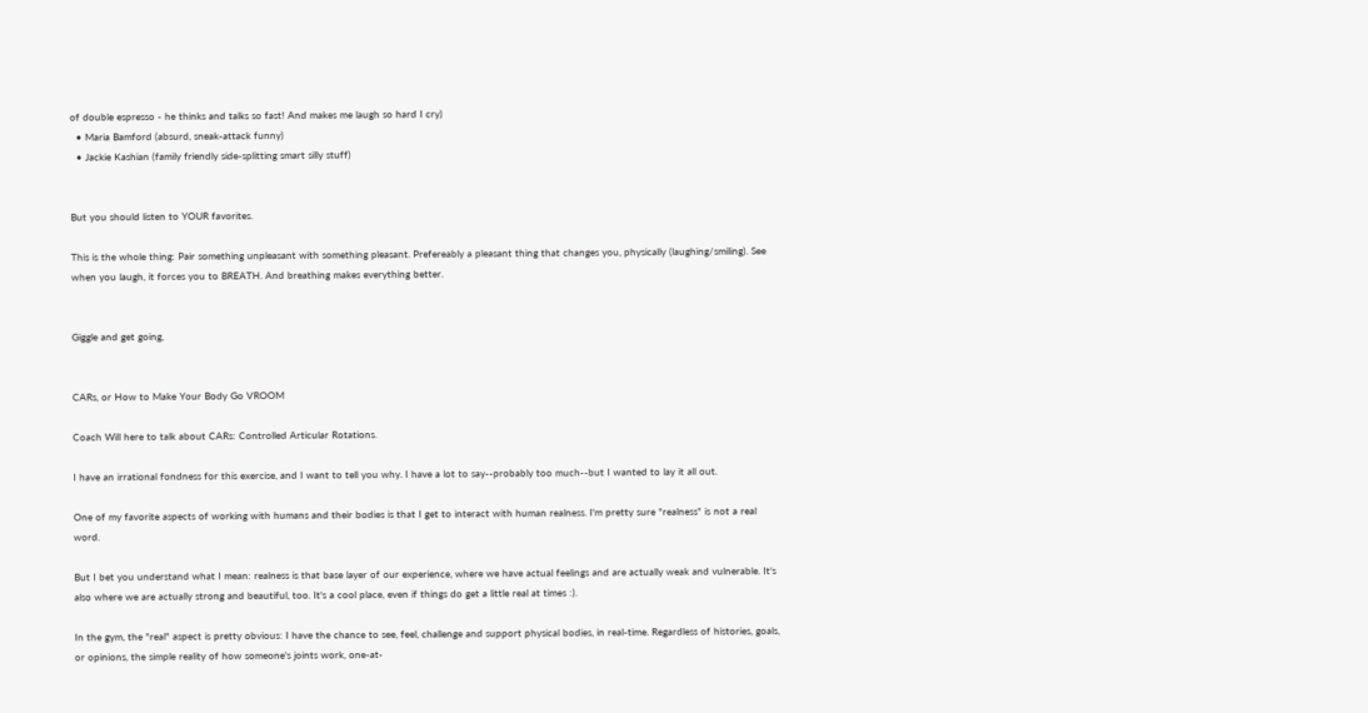of double espresso - he thinks and talks so fast! And makes me laugh so hard I cry)
  • Maria Bamford (absurd, sneak-attack funny)
  • Jackie Kashian (family friendly side-splitting smart silly stuff)


But you should listen to YOUR favorites.

This is the whole thing: Pair something unpleasant with something pleasant. Prefereably a pleasant thing that changes you, physically (laughing/smiling). See when you laugh, it forces you to BREATH. And breathing makes everything better.


Giggle and get going,


CARs, or How to Make Your Body Go VROOM

Coach Will here to talk about CARs: Controlled Articular Rotations.

I have an irrational fondness for this exercise, and I want to tell you why. I have a lot to say--probably too much--but I wanted to lay it all out.

One of my favorite aspects of working with humans and their bodies is that I get to interact with human realness. I'm pretty sure "realness" is not a real word.

But I bet you understand what I mean: realness is that base layer of our experience, where we have actual feelings and are actually weak and vulnerable. It's also where we are actually strong and beautiful, too. It's a cool place, even if things do get a little real at times :).

In the gym, the "real" aspect is pretty obvious: I have the chance to see, feel, challenge and support physical bodies, in real-time. Regardless of histories, goals, or opinions, the simple reality of how someone's joints work, one-at-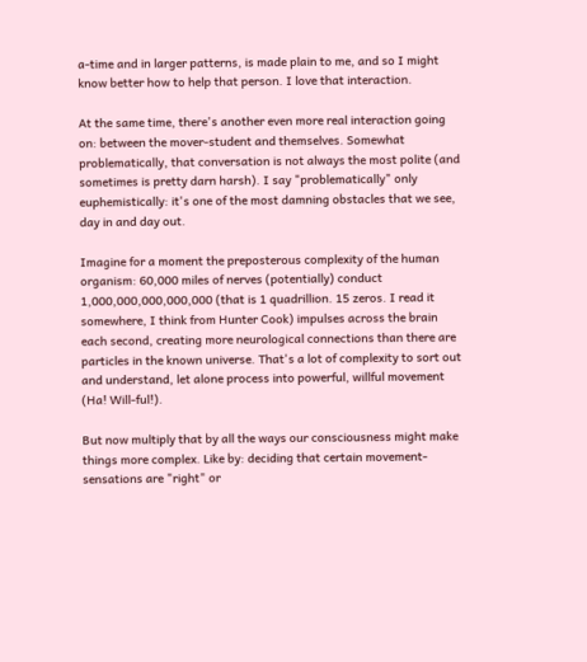a-time and in larger patterns, is made plain to me, and so I might know better how to help that person. I love that interaction.

At the same time, there's another even more real interaction going on: between the mover-student and themselves. Somewhat problematically, that conversation is not always the most polite (and sometimes is pretty darn harsh). I say "problematically" only euphemistically: it's one of the most damning obstacles that we see, day in and day out.

Imagine for a moment the preposterous complexity of the human organism: 60,000 miles of nerves (potentially) conduct 1,000,000,000,000,000 (that is 1 quadrillion. 15 zeros. I read it somewhere, I think from Hunter Cook) impulses across the brain each second, creating more neurological connections than there are particles in the known universe. That's a lot of complexity to sort out and understand, let alone process into powerful, willful movement (Ha! Will-ful!).

But now multiply that by all the ways our consciousness might make things more complex. Like by: deciding that certain movement-sensations are "right" or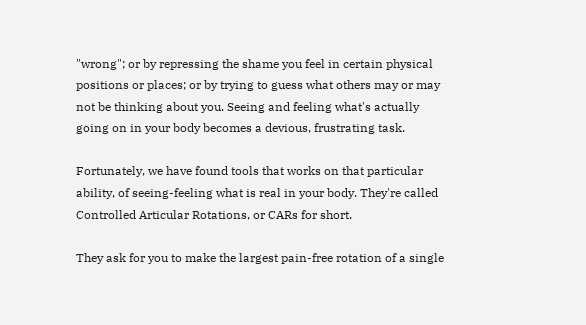"wrong"; or by repressing the shame you feel in certain physical positions or places; or by trying to guess what others may or may not be thinking about you. Seeing and feeling what's actually going on in your body becomes a devious, frustrating task.

Fortunately, we have found tools that works on that particular ability, of seeing-feeling what is real in your body. They're called Controlled Articular Rotations, or CARs for short.

They ask for you to make the largest pain-free rotation of a single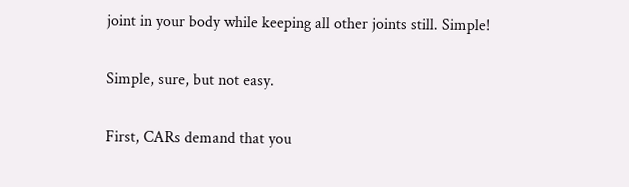joint in your body while keeping all other joints still. Simple!

Simple, sure, but not easy.

First, CARs demand that you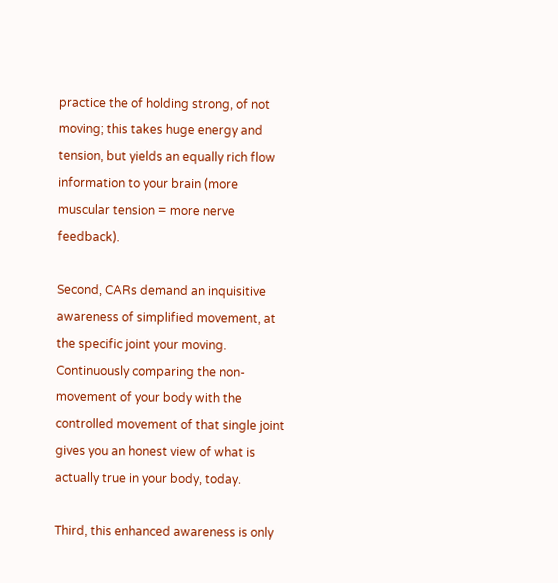practice the of holding strong, of not moving; this takes huge energy and tension, but yields an equally rich flow information to your brain (more muscular tension = more nerve feedback).

Second, CARs demand an inquisitive awareness of simplified movement, at the specific joint your moving. Continuously comparing the non-movement of your body with the controlled movement of that single joint gives you an honest view of what is actually true in your body, today.

Third, this enhanced awareness is only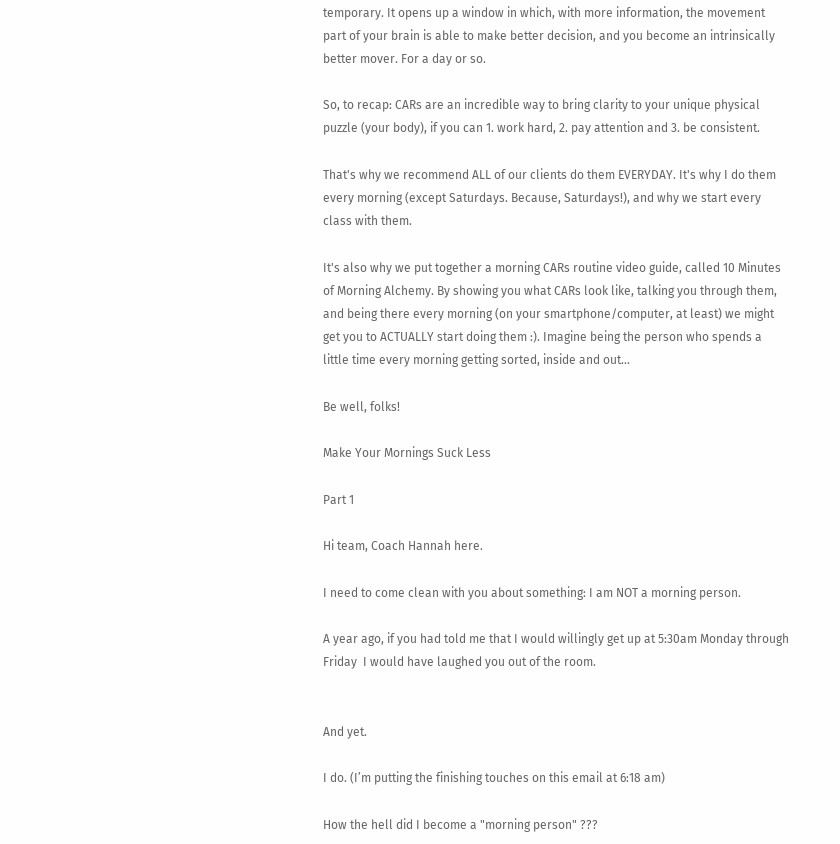temporary. It opens up a window in which, with more information, the movement part of your brain is able to make better decision, and you become an intrinsically better mover. For a day or so.

So, to recap: CARs are an incredible way to bring clarity to your unique physical puzzle (your body), if you can 1. work hard, 2. pay attention and 3. be consistent.

That's why we recommend ALL of our clients do them EVERYDAY. It's why I do them every morning (except Saturdays. Because, Saturdays!), and why we start every class with them.

It's also why we put together a morning CARs routine video guide, called 10 Minutes of Morning Alchemy. By showing you what CARs look like, talking you through them, and being there every morning (on your smartphone/computer, at least) we might get you to ACTUALLY start doing them :). Imagine being the person who spends a little time every morning getting sorted, inside and out...

Be well, folks!

Make Your Mornings Suck Less

Part 1

Hi team, Coach Hannah here.

I need to come clean with you about something: I am NOT a morning person.

A year ago, if you had told me that I would willingly get up at 5:30am Monday through Friday  I would have laughed you out of the room.


And yet.

I do. (I’m putting the finishing touches on this email at 6:18 am)

How the hell did I become a "morning person" ???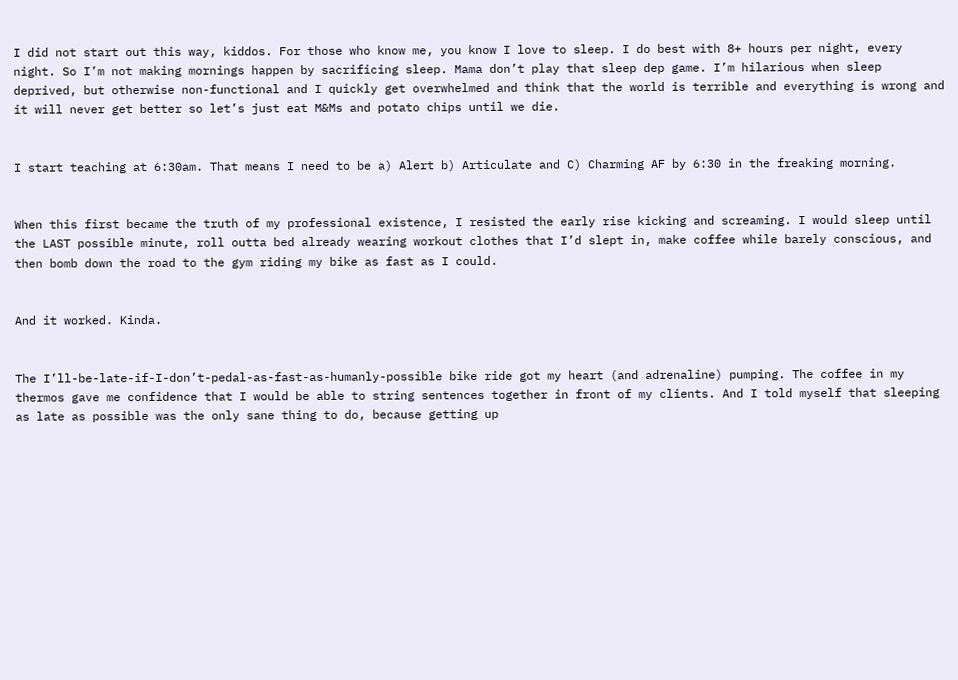I did not start out this way, kiddos. For those who know me, you know I love to sleep. I do best with 8+ hours per night, every night. So I’m not making mornings happen by sacrificing sleep. Mama don’t play that sleep dep game. I’m hilarious when sleep deprived, but otherwise non-functional and I quickly get overwhelmed and think that the world is terrible and everything is wrong and it will never get better so let’s just eat M&Ms and potato chips until we die.


I start teaching at 6:30am. That means I need to be a) Alert b) Articulate and C) Charming AF by 6:30 in the freaking morning.


When this first became the truth of my professional existence, I resisted the early rise kicking and screaming. I would sleep until the LAST possible minute, roll outta bed already wearing workout clothes that I’d slept in, make coffee while barely conscious, and then bomb down the road to the gym riding my bike as fast as I could.


And it worked. Kinda.


The I’ll-be-late-if-I-don’t-pedal-as-fast-as-humanly-possible bike ride got my heart (and adrenaline) pumping. The coffee in my thermos gave me confidence that I would be able to string sentences together in front of my clients. And I told myself that sleeping as late as possible was the only sane thing to do, because getting up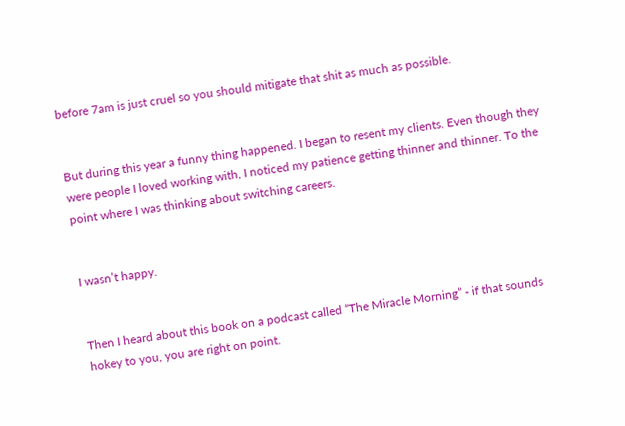before 7am is just cruel so you should mitigate that shit as much as possible.


But during this year a funny thing happened. I began to resent my clients. Even though they were people I loved working with, I noticed my patience getting thinner and thinner. To the point where I was thinking about switching careers.


I wasn’t happy.


Then I heard about this book on a podcast called “The Miracle Morning” - if that sounds hokey to you, you are right on point.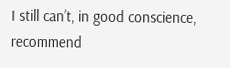I still can’t, in good conscience, recommend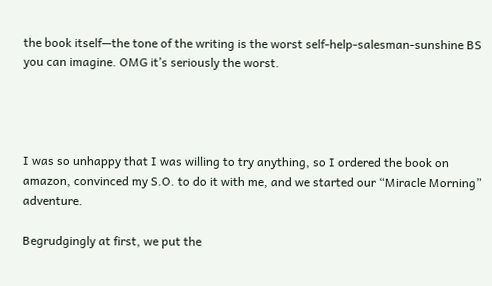the book itself—the tone of the writing is the worst self-help-salesman-sunshine BS you can imagine. OMG it’s seriously the worst.




I was so unhappy that I was willing to try anything, so I ordered the book on amazon, convinced my S.O. to do it with me, and we started our “Miracle Morning” adventure.

Begrudgingly at first, we put the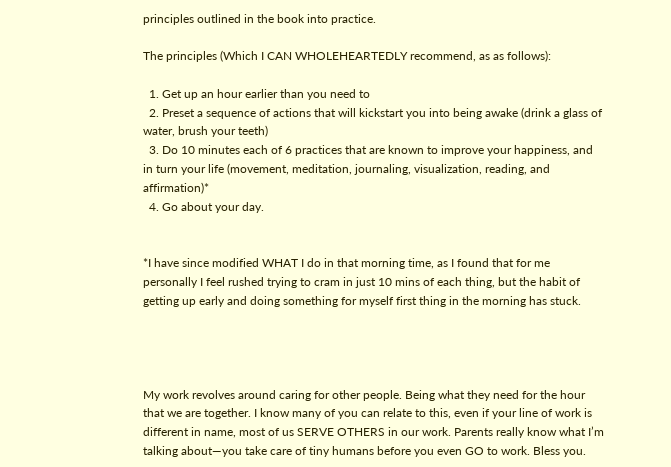principles outlined in the book into practice.

The principles (Which I CAN WHOLEHEARTEDLY recommend, as as follows):

  1. Get up an hour earlier than you need to
  2. Preset a sequence of actions that will kickstart you into being awake (drink a glass of water, brush your teeth)
  3. Do 10 minutes each of 6 practices that are known to improve your happiness, and in turn your life (movement, meditation, journaling, visualization, reading, and affirmation)*
  4. Go about your day.


*I have since modified WHAT I do in that morning time, as I found that for me personally I feel rushed trying to cram in just 10 mins of each thing, but the habit of getting up early and doing something for myself first thing in the morning has stuck.




My work revolves around caring for other people. Being what they need for the hour that we are together. I know many of you can relate to this, even if your line of work is different in name, most of us SERVE OTHERS in our work. Parents really know what I’m talking about—you take care of tiny humans before you even GO to work. Bless you.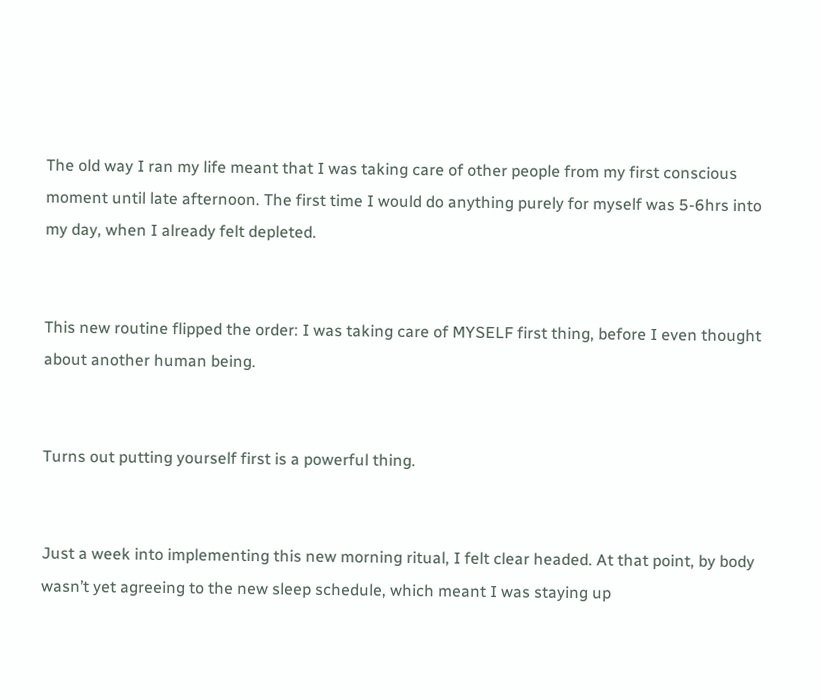The old way I ran my life meant that I was taking care of other people from my first conscious moment until late afternoon. The first time I would do anything purely for myself was 5-6hrs into my day, when I already felt depleted.


This new routine flipped the order: I was taking care of MYSELF first thing, before I even thought about another human being.


Turns out putting yourself first is a powerful thing.


Just a week into implementing this new morning ritual, I felt clear headed. At that point, by body wasn’t yet agreeing to the new sleep schedule, which meant I was staying up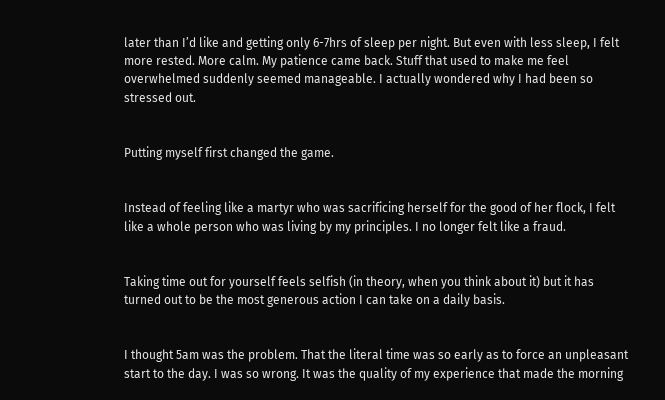later than I’d like and getting only 6-7hrs of sleep per night. But even with less sleep, I felt more rested. More calm. My patience came back. Stuff that used to make me feel overwhelmed suddenly seemed manageable. I actually wondered why I had been so stressed out.


Putting myself first changed the game.


Instead of feeling like a martyr who was sacrificing herself for the good of her flock, I felt like a whole person who was living by my principles. I no longer felt like a fraud.


Taking time out for yourself feels selfish (in theory, when you think about it) but it has turned out to be the most generous action I can take on a daily basis.


I thought 5am was the problem. That the literal time was so early as to force an unpleasant start to the day. I was so wrong. It was the quality of my experience that made the morning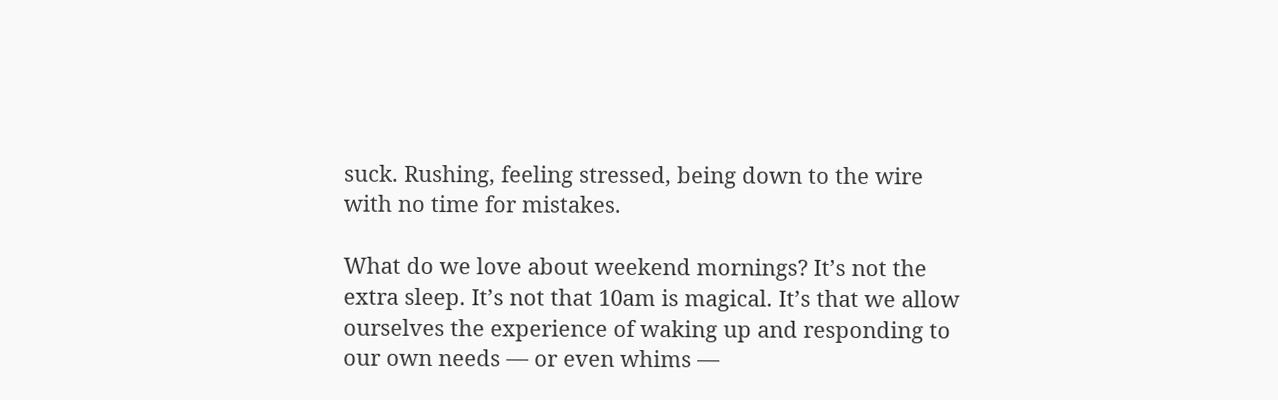suck. Rushing, feeling stressed, being down to the wire with no time for mistakes.

What do we love about weekend mornings? It’s not the extra sleep. It’s not that 10am is magical. It’s that we allow ourselves the experience of waking up and responding to our own needs — or even whims —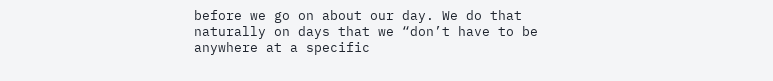before we go on about our day. We do that naturally on days that we “don’t have to be anywhere at a specific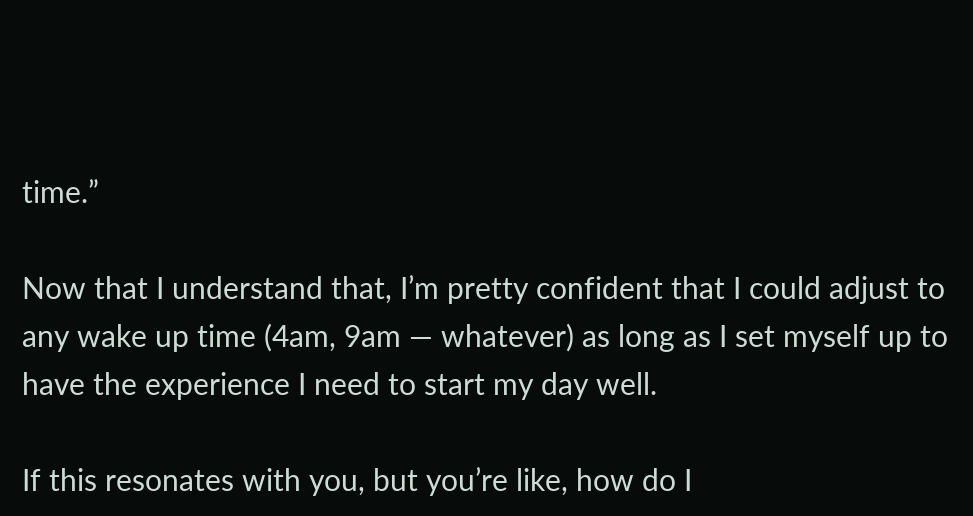time.”

Now that I understand that, I’m pretty confident that I could adjust to any wake up time (4am, 9am — whatever) as long as I set myself up to have the experience I need to start my day well.

If this resonates with you, but you’re like, how do I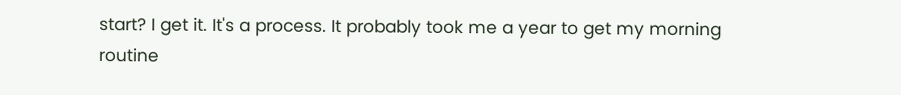start? I get it. It's a process. It probably took me a year to get my morning routine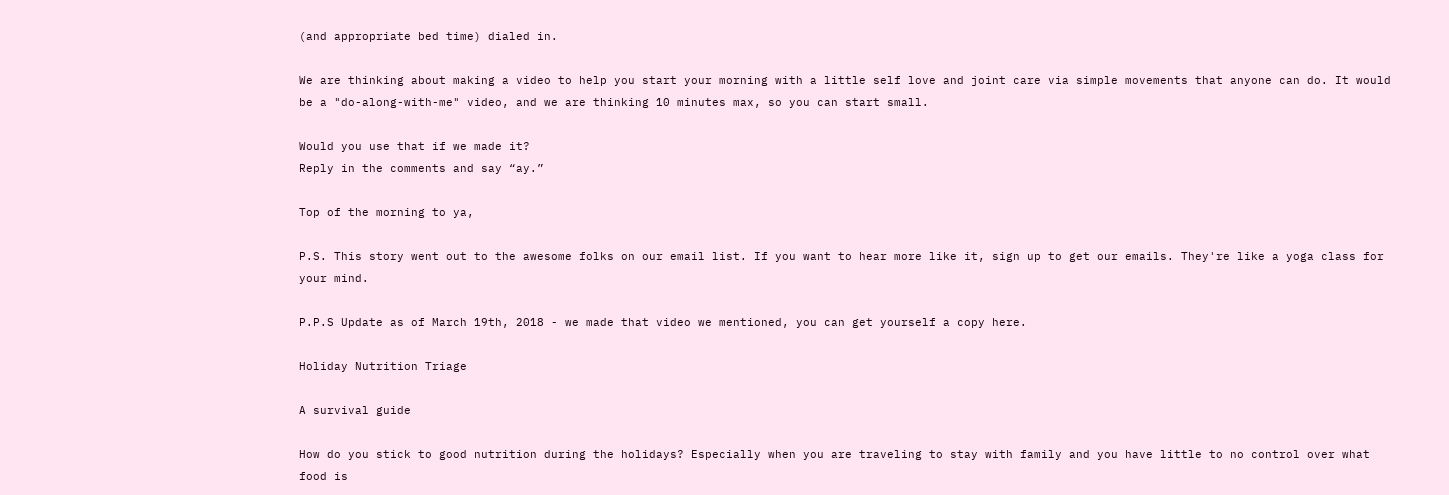(and appropriate bed time) dialed in.

We are thinking about making a video to help you start your morning with a little self love and joint care via simple movements that anyone can do. It would be a "do-along-with-me" video, and we are thinking 10 minutes max, so you can start small.

Would you use that if we made it?
Reply in the comments and say “ay.”

Top of the morning to ya,

P.S. This story went out to the awesome folks on our email list. If you want to hear more like it, sign up to get our emails. They're like a yoga class for your mind.

P.P.S Update as of March 19th, 2018 - we made that video we mentioned, you can get yourself a copy here.

Holiday Nutrition Triage

A survival guide

How do you stick to good nutrition during the holidays? Especially when you are traveling to stay with family and you have little to no control over what food is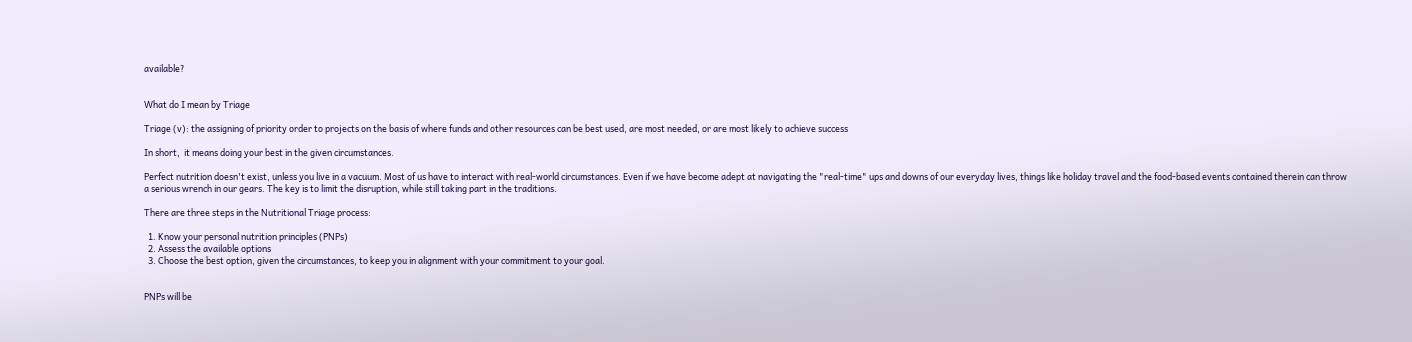available?


What do I mean by Triage

Triage (v): the assigning of priority order to projects on the basis of where funds and other resources can be best used, are most needed, or are most likely to achieve success

In short,  it means doing your best in the given circumstances.

Perfect nutrition doesn't exist, unless you live in a vacuum. Most of us have to interact with real-world circumstances. Even if we have become adept at navigating the "real-time" ups and downs of our everyday lives, things like holiday travel and the food-based events contained therein can throw a serious wrench in our gears. The key is to limit the disruption, while still taking part in the traditions.

There are three steps in the Nutritional Triage process:

  1. Know your personal nutrition principles (PNPs)
  2. Assess the available options
  3. Choose the best option, given the circumstances, to keep you in alignment with your commitment to your goal.


PNPs will be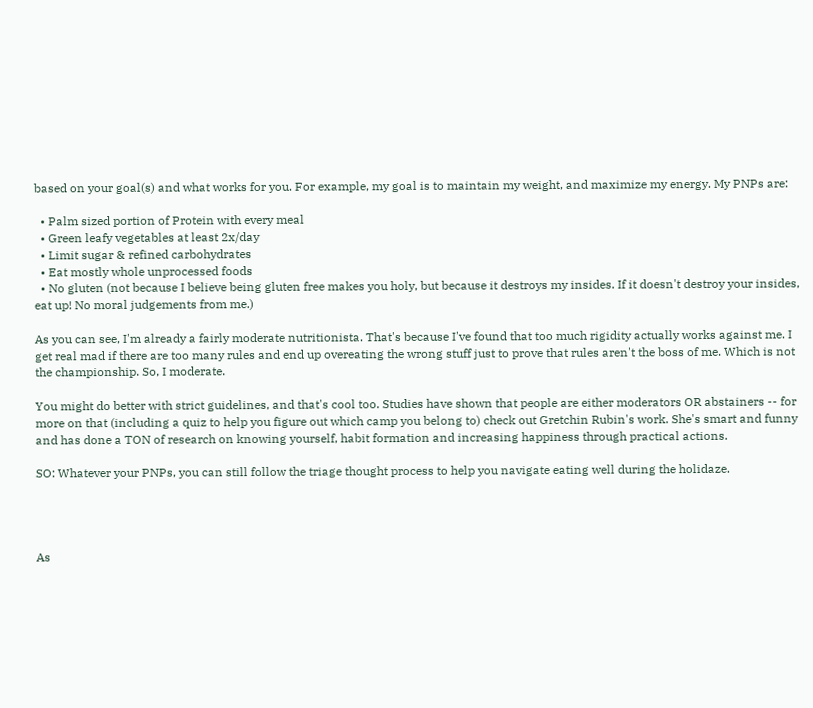based on your goal(s) and what works for you. For example, my goal is to maintain my weight, and maximize my energy. My PNPs are:

  • Palm sized portion of Protein with every meal
  • Green leafy vegetables at least 2x/day
  • Limit sugar & refined carbohydrates
  • Eat mostly whole unprocessed foods
  • No gluten (not because I believe being gluten free makes you holy, but because it destroys my insides. If it doesn't destroy your insides, eat up! No moral judgements from me.)

As you can see, I'm already a fairly moderate nutritionista. That's because I've found that too much rigidity actually works against me. I get real mad if there are too many rules and end up overeating the wrong stuff just to prove that rules aren't the boss of me. Which is not the championship. So, I moderate.

You might do better with strict guidelines, and that's cool too. Studies have shown that people are either moderators OR abstainers -- for more on that (including a quiz to help you figure out which camp you belong to) check out Gretchin Rubin's work. She's smart and funny and has done a TON of research on knowing yourself, habit formation and increasing happiness through practical actions.

SO: Whatever your PNPs, you can still follow the triage thought process to help you navigate eating well during the holidaze.




As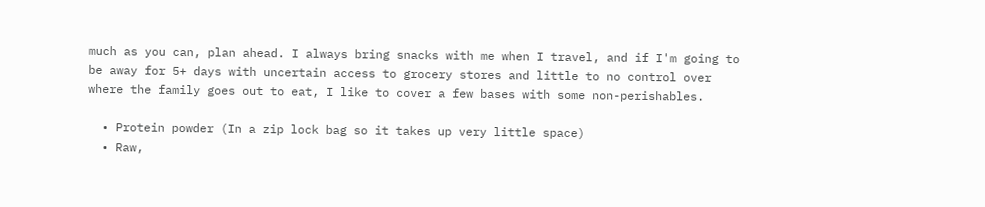much as you can, plan ahead. I always bring snacks with me when I travel, and if I'm going to be away for 5+ days with uncertain access to grocery stores and little to no control over where the family goes out to eat, I like to cover a few bases with some non-perishables.

  • Protein powder (In a zip lock bag so it takes up very little space)
  • Raw,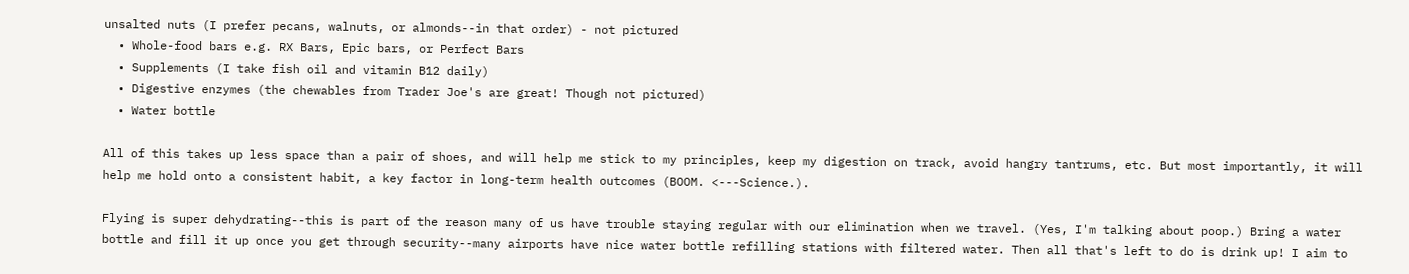unsalted nuts (I prefer pecans, walnuts, or almonds--in that order) - not pictured
  • Whole-food bars e.g. RX Bars, Epic bars, or Perfect Bars
  • Supplements (I take fish oil and vitamin B12 daily)
  • Digestive enzymes (the chewables from Trader Joe's are great! Though not pictured)
  • Water bottle

All of this takes up less space than a pair of shoes, and will help me stick to my principles, keep my digestion on track, avoid hangry tantrums, etc. But most importantly, it will help me hold onto a consistent habit, a key factor in long-term health outcomes (BOOM. <---Science.).

Flying is super dehydrating--this is part of the reason many of us have trouble staying regular with our elimination when we travel. (Yes, I'm talking about poop.) Bring a water bottle and fill it up once you get through security--many airports have nice water bottle refilling stations with filtered water. Then all that's left to do is drink up! I aim to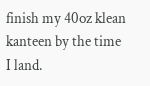finish my 40oz klean kanteen by the time I land.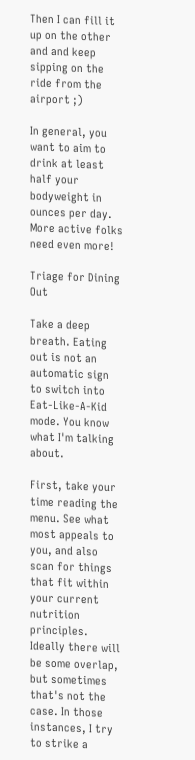Then I can fill it up on the other and and keep sipping on the ride from the airport ;)

In general, you want to aim to drink at least half your bodyweight in ounces per day. More active folks need even more!

Triage for Dining Out

Take a deep breath. Eating out is not an automatic sign to switch into Eat-Like-A-Kid mode. You know what I'm talking about.

First, take your time reading the menu. See what most appeals to you, and also scan for things that fit within your current nutrition principles. Ideally there will be some overlap, but sometimes that's not the case. In those instances, I try to strike a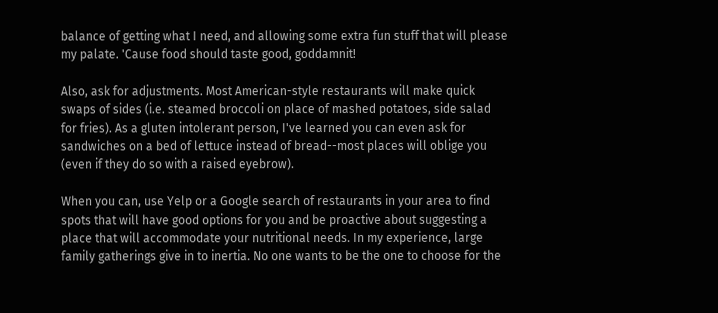balance of getting what I need, and allowing some extra fun stuff that will please my palate. 'Cause food should taste good, goddamnit!

Also, ask for adjustments. Most American-style restaurants will make quick swaps of sides (i.e. steamed broccoli on place of mashed potatoes, side salad for fries). As a gluten intolerant person, I've learned you can even ask for sandwiches on a bed of lettuce instead of bread--most places will oblige you (even if they do so with a raised eyebrow).

When you can, use Yelp or a Google search of restaurants in your area to find spots that will have good options for you and be proactive about suggesting a place that will accommodate your nutritional needs. In my experience, large family gatherings give in to inertia. No one wants to be the one to choose for the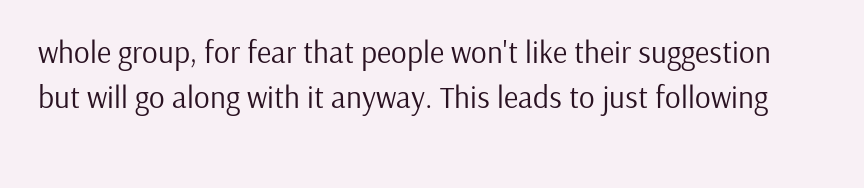whole group, for fear that people won't like their suggestion but will go along with it anyway. This leads to just following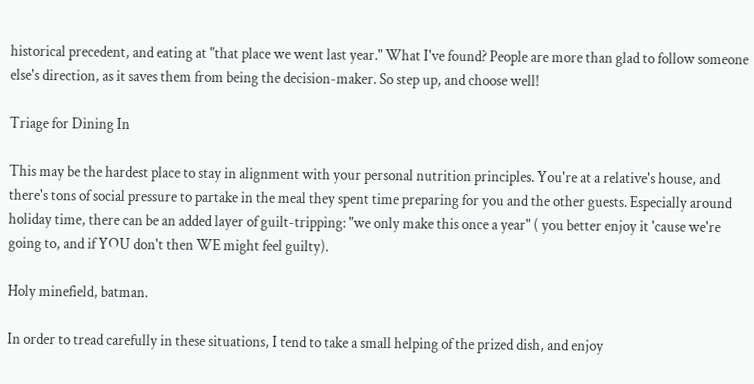historical precedent, and eating at "that place we went last year." What I've found? People are more than glad to follow someone else's direction, as it saves them from being the decision-maker. So step up, and choose well!

Triage for Dining In

This may be the hardest place to stay in alignment with your personal nutrition principles. You're at a relative's house, and there's tons of social pressure to partake in the meal they spent time preparing for you and the other guests. Especially around holiday time, there can be an added layer of guilt-tripping: "we only make this once a year" ( you better enjoy it 'cause we're going to, and if YOU don't then WE might feel guilty).

Holy minefield, batman.

In order to tread carefully in these situations, I tend to take a small helping of the prized dish, and enjoy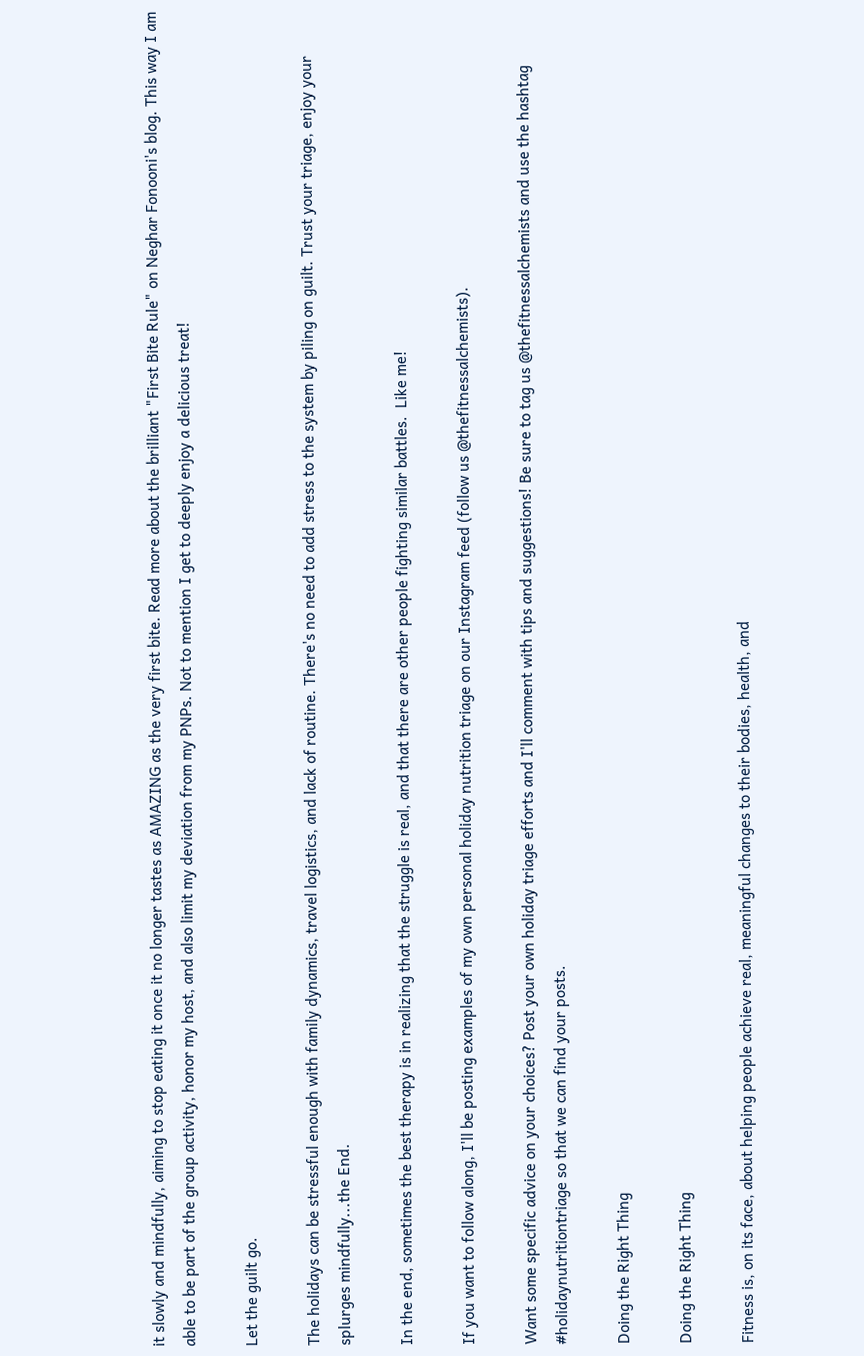it slowly and mindfully, aiming to stop eating it once it no longer tastes as AMAZING as the very first bite. Read more about the brilliant "First Bite Rule" on Neghar Fonooni's blog. This way I am able to be part of the group activity, honor my host, and also limit my deviation from my PNPs. Not to mention I get to deeply enjoy a delicious treat!

Let the guilt go.

The holidays can be stressful enough with family dynamics, travel logistics, and lack of routine. There's no need to add stress to the system by piling on guilt. Trust your triage, enjoy your splurges mindfully...the End.

In the end, sometimes the best therapy is in realizing that the struggle is real, and that there are other people fighting similar battles.  Like me!

If you want to follow along, I'll be posting examples of my own personal holiday nutrition triage on our Instagram feed (follow us @thefitnessalchemists).

Want some specific advice on your choices? Post your own holiday triage efforts and I'll comment with tips and suggestions! Be sure to tag us @thefitnessalchemists and use the hashtag #holidaynutritiontriage so that we can find your posts.

Doing the Right Thing

Doing the Right Thing

Fitness is, on its face, about helping people achieve real, meaningful changes to their bodies, health, and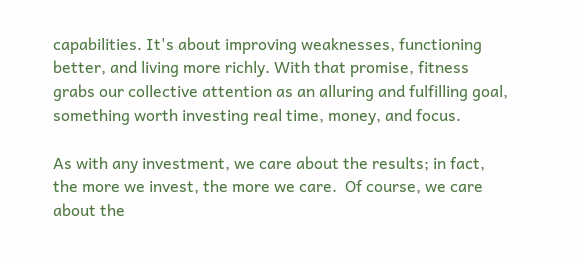capabilities. It's about improving weaknesses, functioning better, and living more richly. With that promise, fitness grabs our collective attention as an alluring and fulfilling goal, something worth investing real time, money, and focus.

As with any investment, we care about the results; in fact, the more we invest, the more we care.  Of course, we care about the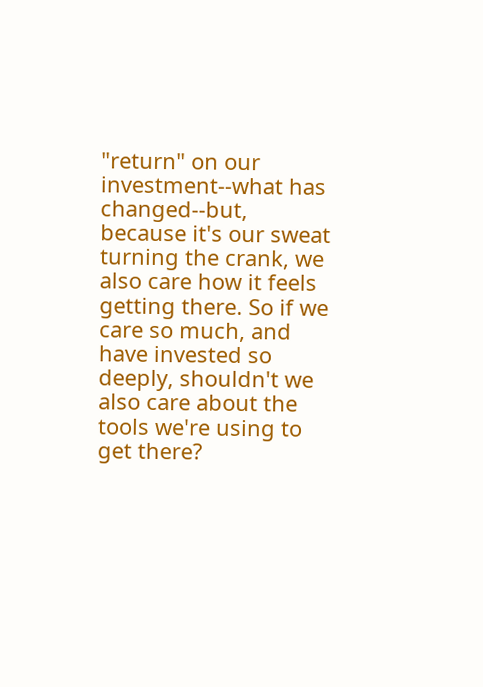"return" on our investment--what has changed--but, because it's our sweat turning the crank, we also care how it feels getting there. So if we care so much, and have invested so deeply, shouldn't we also care about the tools we're using to get there?